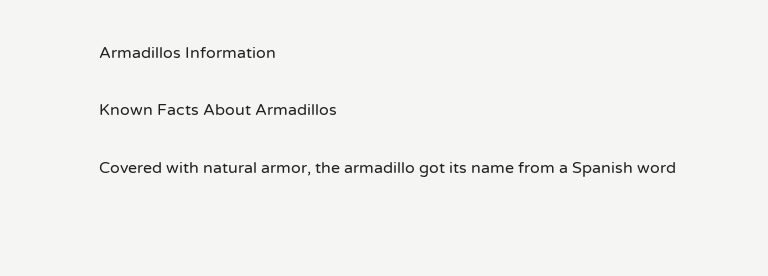Armadillos Information

Known Facts About Armadillos

Covered with natural armor, the armadillo got its name from a Spanish word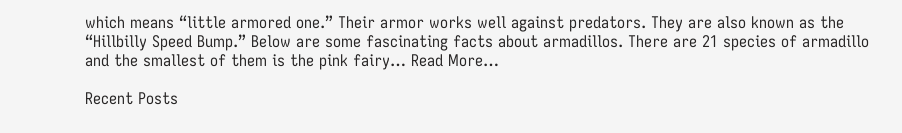which means “little armored one.” Their armor works well against predators. They are also known as the “Hillbilly Speed Bump.” Below are some fascinating facts about armadillos. There are 21 species of armadillo and the smallest of them is the pink fairy… Read More…

Recent Posts